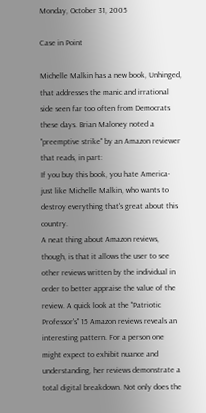Monday, October 31, 2005

Case in Point

Michelle Malkin has a new book, Unhinged, that addresses the manic and irrational side seen far too often from Democrats these days. Brian Maloney noted a "preemptive strike" by an Amazon reviewer that reads, in part:
If you buy this book, you hate America- just like Michelle Malkin, who wants to destroy everything that's great about this country.
A neat thing about Amazon reviews, though, is that it allows the user to see other reviews written by the individual in order to better appraise the value of the review. A quick look at the "Patriotic Professor's" 15 Amazon reviews reveals an interesting pattern. For a person one might expect to exhibit nuance and understanding, her reviews demonstrate a total digital breakdown. Not only does the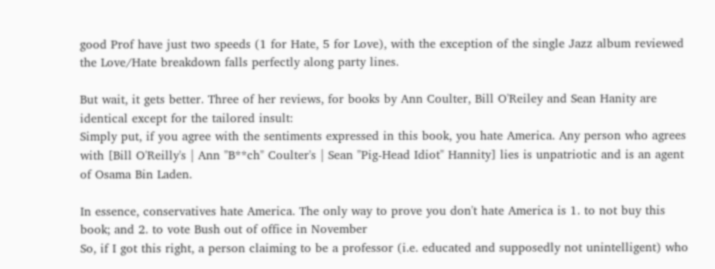good Prof have just two speeds (1 for Hate, 5 for Love), with the exception of the single Jazz album reviewed the Love/Hate breakdown falls perfectly along party lines.

But wait, it gets better. Three of her reviews, for books by Ann Coulter, Bill O'Reiley and Sean Hanity are identical except for the tailored insult:
Simply put, if you agree with the sentiments expressed in this book, you hate America. Any person who agrees with [Bill O'Reilly's | Ann "B**ch" Coulter's | Sean "Pig-Head Idiot" Hannity] lies is unpatriotic and is an agent of Osama Bin Laden.

In essence, conservatives hate America. The only way to prove you don't hate America is 1. to not buy this book; and 2. to vote Bush out of office in November
So, if I got this right, a person claiming to be a professor (i.e. educated and supposedly not unintelligent) who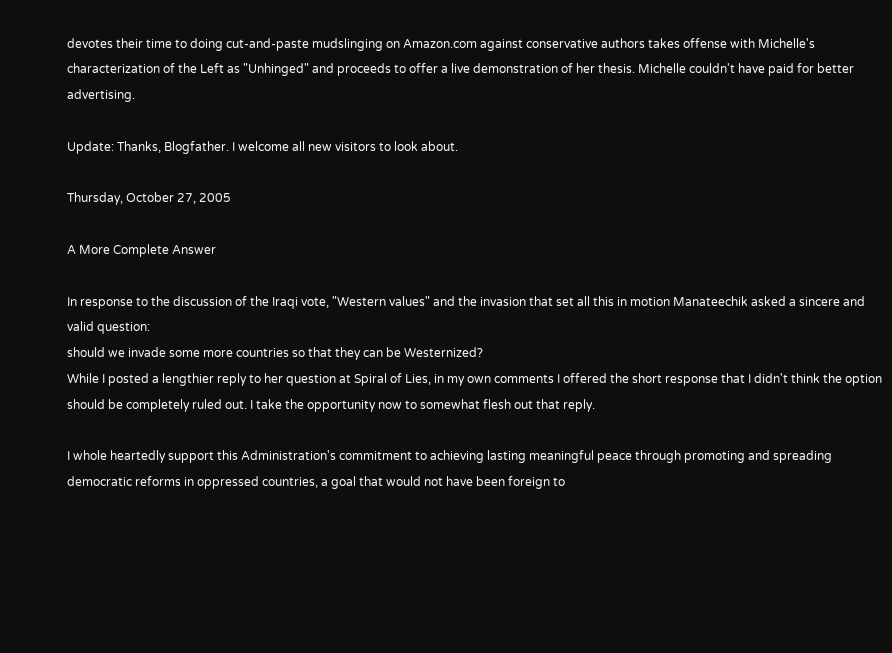devotes their time to doing cut-and-paste mudslinging on Amazon.com against conservative authors takes offense with Michelle's characterization of the Left as "Unhinged" and proceeds to offer a live demonstration of her thesis. Michelle couldn't have paid for better advertising.

Update: Thanks, Blogfather. I welcome all new visitors to look about.

Thursday, October 27, 2005

A More Complete Answer

In response to the discussion of the Iraqi vote, "Western values" and the invasion that set all this in motion Manateechik asked a sincere and valid question:
should we invade some more countries so that they can be Westernized?
While I posted a lengthier reply to her question at Spiral of Lies, in my own comments I offered the short response that I didn't think the option should be completely ruled out. I take the opportunity now to somewhat flesh out that reply.

I whole heartedly support this Administration's commitment to achieving lasting meaningful peace through promoting and spreading democratic reforms in oppressed countries, a goal that would not have been foreign to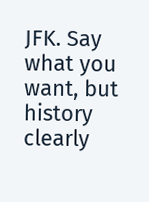JFK. Say what you want, but history clearly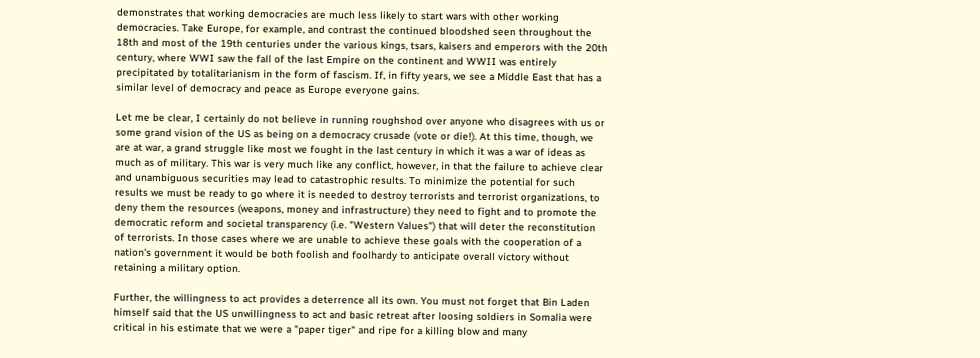demonstrates that working democracies are much less likely to start wars with other working democracies. Take Europe, for example, and contrast the continued bloodshed seen throughout the 18th and most of the 19th centuries under the various kings, tsars, kaisers and emperors with the 20th century, where WWI saw the fall of the last Empire on the continent and WWII was entirely precipitated by totalitarianism in the form of fascism. If, in fifty years, we see a Middle East that has a similar level of democracy and peace as Europe everyone gains.

Let me be clear, I certainly do not believe in running roughshod over anyone who disagrees with us or some grand vision of the US as being on a democracy crusade (vote or die!). At this time, though, we are at war, a grand struggle like most we fought in the last century in which it was a war of ideas as much as of military. This war is very much like any conflict, however, in that the failure to achieve clear and unambiguous securities may lead to catastrophic results. To minimize the potential for such results we must be ready to go where it is needed to destroy terrorists and terrorist organizations, to deny them the resources (weapons, money and infrastructure) they need to fight and to promote the democratic reform and societal transparency (i.e. "Western Values") that will deter the reconstitution of terrorists. In those cases where we are unable to achieve these goals with the cooperation of a nation's government it would be both foolish and foolhardy to anticipate overall victory without retaining a military option.

Further, the willingness to act provides a deterrence all its own. You must not forget that Bin Laden himself said that the US unwillingness to act and basic retreat after loosing soldiers in Somalia were critical in his estimate that we were a "paper tiger" and ripe for a killing blow and many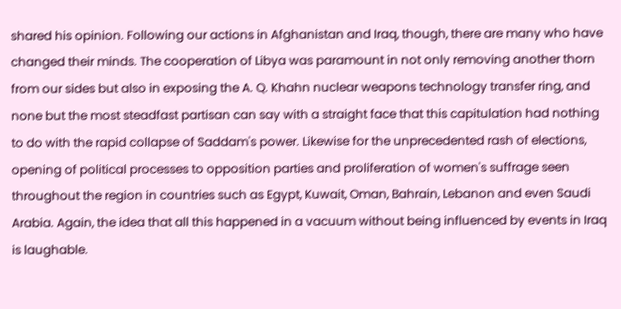shared his opinion. Following our actions in Afghanistan and Iraq, though, there are many who have changed their minds. The cooperation of Libya was paramount in not only removing another thorn from our sides but also in exposing the A. Q. Khahn nuclear weapons technology transfer ring, and none but the most steadfast partisan can say with a straight face that this capitulation had nothing to do with the rapid collapse of Saddam's power. Likewise for the unprecedented rash of elections, opening of political processes to opposition parties and proliferation of women's suffrage seen throughout the region in countries such as Egypt, Kuwait, Oman, Bahrain, Lebanon and even Saudi Arabia. Again, the idea that all this happened in a vacuum without being influenced by events in Iraq is laughable.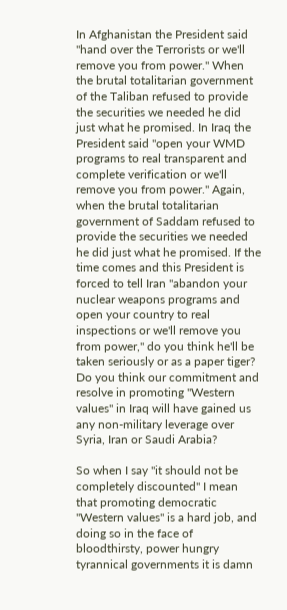In Afghanistan the President said "hand over the Terrorists or we'll remove you from power." When the brutal totalitarian government of the Taliban refused to provide the securities we needed he did just what he promised. In Iraq the President said "open your WMD programs to real transparent and complete verification or we'll remove you from power." Again, when the brutal totalitarian government of Saddam refused to provide the securities we needed he did just what he promised. If the time comes and this President is forced to tell Iran "abandon your nuclear weapons programs and open your country to real inspections or we'll remove you from power," do you think he'll be taken seriously or as a paper tiger? Do you think our commitment and resolve in promoting "Western values" in Iraq will have gained us any non-military leverage over Syria, Iran or Saudi Arabia?

So when I say "it should not be completely discounted" I mean that promoting democratic "Western values" is a hard job, and doing so in the face of bloodthirsty, power hungry tyrannical governments it is damn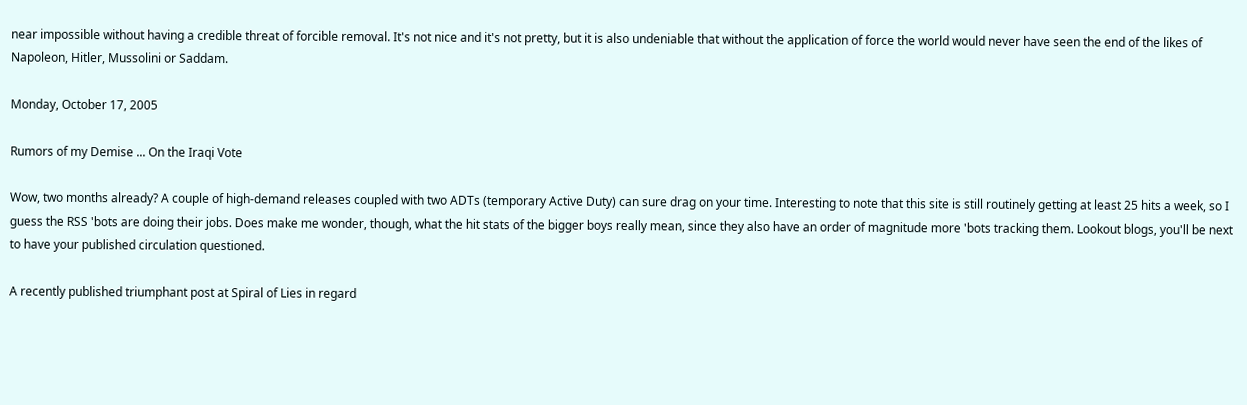near impossible without having a credible threat of forcible removal. It's not nice and it's not pretty, but it is also undeniable that without the application of force the world would never have seen the end of the likes of Napoleon, Hitler, Mussolini or Saddam.

Monday, October 17, 2005

Rumors of my Demise ... On the Iraqi Vote

Wow, two months already? A couple of high-demand releases coupled with two ADTs (temporary Active Duty) can sure drag on your time. Interesting to note that this site is still routinely getting at least 25 hits a week, so I guess the RSS 'bots are doing their jobs. Does make me wonder, though, what the hit stats of the bigger boys really mean, since they also have an order of magnitude more 'bots tracking them. Lookout blogs, you'll be next to have your published circulation questioned.

A recently published triumphant post at Spiral of Lies in regard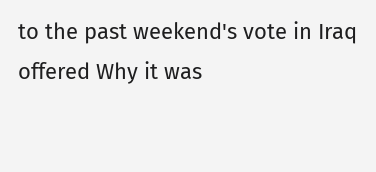to the past weekend's vote in Iraq offered Why it was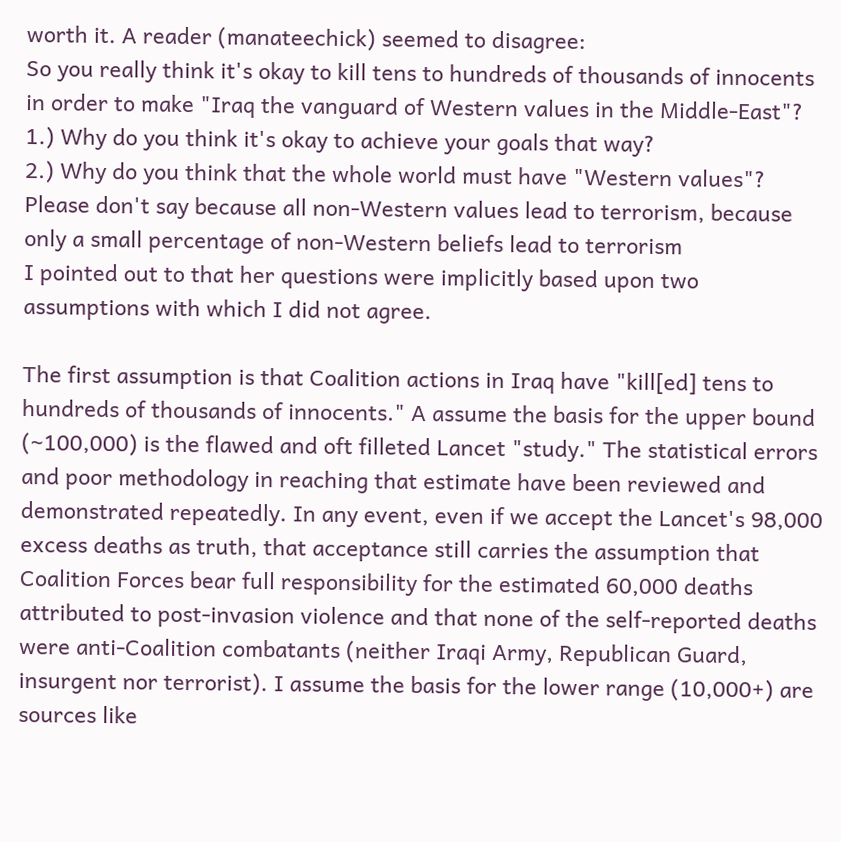worth it. A reader (manateechick) seemed to disagree:
So you really think it's okay to kill tens to hundreds of thousands of innocents in order to make "Iraq the vanguard of Western values in the Middle-East"?
1.) Why do you think it's okay to achieve your goals that way?
2.) Why do you think that the whole world must have "Western values"? Please don't say because all non-Western values lead to terrorism, because only a small percentage of non-Western beliefs lead to terrorism
I pointed out to that her questions were implicitly based upon two assumptions with which I did not agree.

The first assumption is that Coalition actions in Iraq have "kill[ed] tens to hundreds of thousands of innocents." A assume the basis for the upper bound (~100,000) is the flawed and oft filleted Lancet "study." The statistical errors and poor methodology in reaching that estimate have been reviewed and demonstrated repeatedly. In any event, even if we accept the Lancet's 98,000 excess deaths as truth, that acceptance still carries the assumption that Coalition Forces bear full responsibility for the estimated 60,000 deaths attributed to post-invasion violence and that none of the self-reported deaths were anti-Coalition combatants (neither Iraqi Army, Republican Guard, insurgent nor terrorist). I assume the basis for the lower range (10,000+) are sources like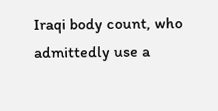Iraqi body count, who admittedly use a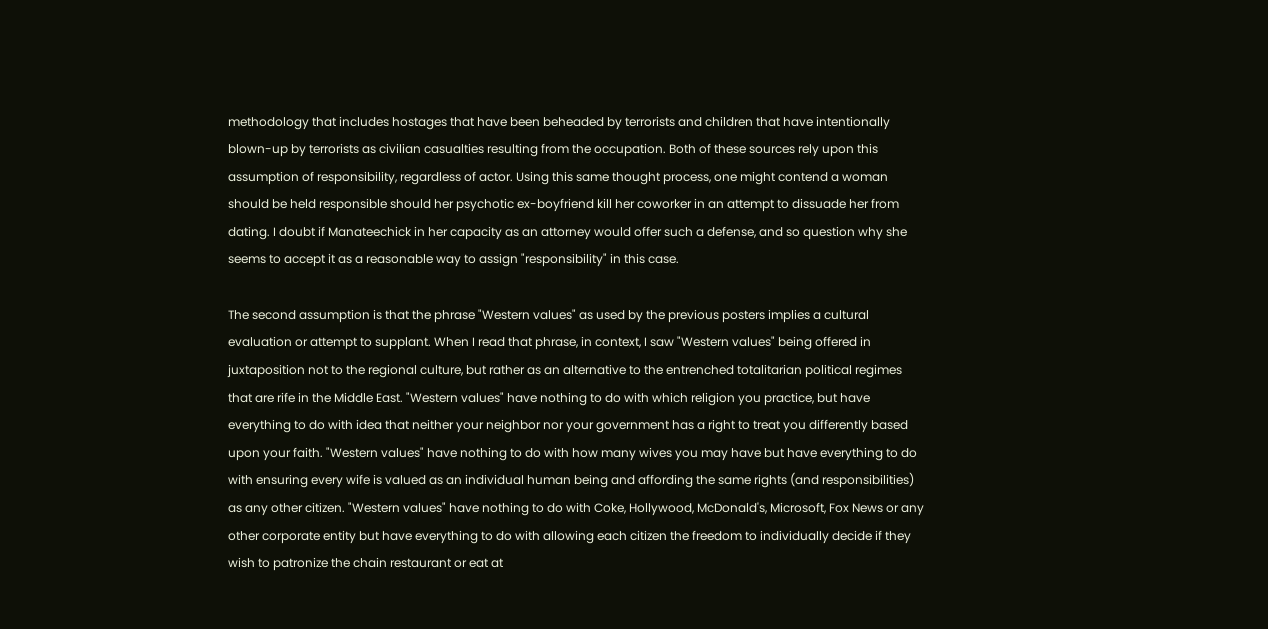methodology that includes hostages that have been beheaded by terrorists and children that have intentionally blown-up by terrorists as civilian casualties resulting from the occupation. Both of these sources rely upon this assumption of responsibility, regardless of actor. Using this same thought process, one might contend a woman should be held responsible should her psychotic ex-boyfriend kill her coworker in an attempt to dissuade her from dating. I doubt if Manateechick in her capacity as an attorney would offer such a defense, and so question why she seems to accept it as a reasonable way to assign "responsibility" in this case.

The second assumption is that the phrase "Western values" as used by the previous posters implies a cultural evaluation or attempt to supplant. When I read that phrase, in context, I saw "Western values" being offered in juxtaposition not to the regional culture, but rather as an alternative to the entrenched totalitarian political regimes that are rife in the Middle East. "Western values" have nothing to do with which religion you practice, but have everything to do with idea that neither your neighbor nor your government has a right to treat you differently based upon your faith. "Western values" have nothing to do with how many wives you may have but have everything to do with ensuring every wife is valued as an individual human being and affording the same rights (and responsibilities) as any other citizen. "Western values" have nothing to do with Coke, Hollywood, McDonald's, Microsoft, Fox News or any other corporate entity but have everything to do with allowing each citizen the freedom to individually decide if they wish to patronize the chain restaurant or eat at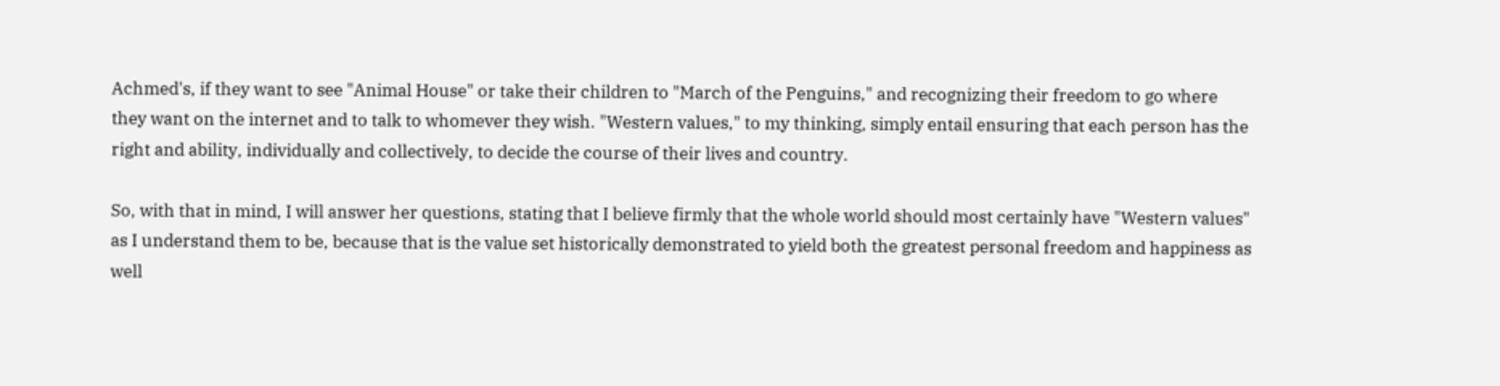Achmed's, if they want to see "Animal House" or take their children to "March of the Penguins," and recognizing their freedom to go where they want on the internet and to talk to whomever they wish. "Western values," to my thinking, simply entail ensuring that each person has the right and ability, individually and collectively, to decide the course of their lives and country.

So, with that in mind, I will answer her questions, stating that I believe firmly that the whole world should most certainly have "Western values" as I understand them to be, because that is the value set historically demonstrated to yield both the greatest personal freedom and happiness as well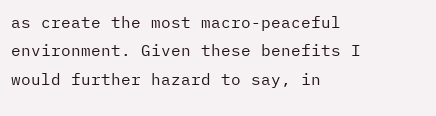as create the most macro-peaceful environment. Given these benefits I would further hazard to say, in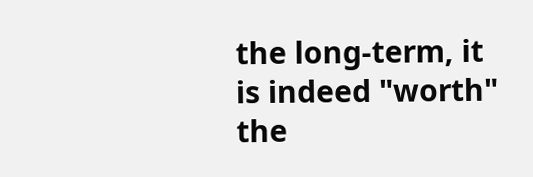the long-term, it is indeed "worth" the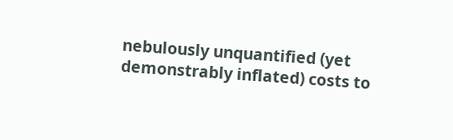nebulously unquantified (yet demonstrably inflated) costs to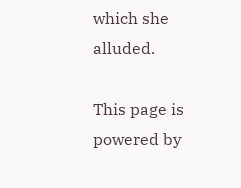which she alluded.

This page is powered by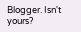Blogger. Isn't yours?